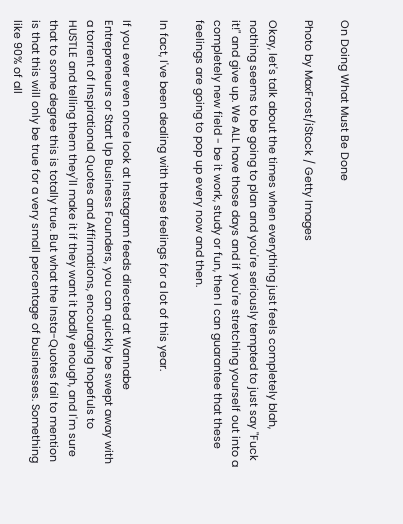On Doing What Must Be Done

Photo by MaxFrost/iStock / Getty Images

Okay, let's talk about the times when everything just feels completely blah, nothing seems to be going to plan and you're seriously tempted to just say "Fuck it!" and give up. We ALL have those days and if you're stretching yourself out into a completely new field - be it work, study or fun, then I can guarantee that these feelings are going to pop up every now and then.

In fact, I've been dealing with these feelings for a lot of this year.

If you ever even once look at Instagram feeds directed at Wannabe Entrepreneurs or Start Up Business Founders, you can quickly be swept away with a torrent of Inspirational Quotes and Affirmations, encouraging hopefuls to HUSTLE and telling them they'll make it if they want it badly enough, and I'm sure that to some degree this is totally true. But what the Insta-Quotes fail to mention is that this will only be true for a very small percentage of businesses. Something like 90% of all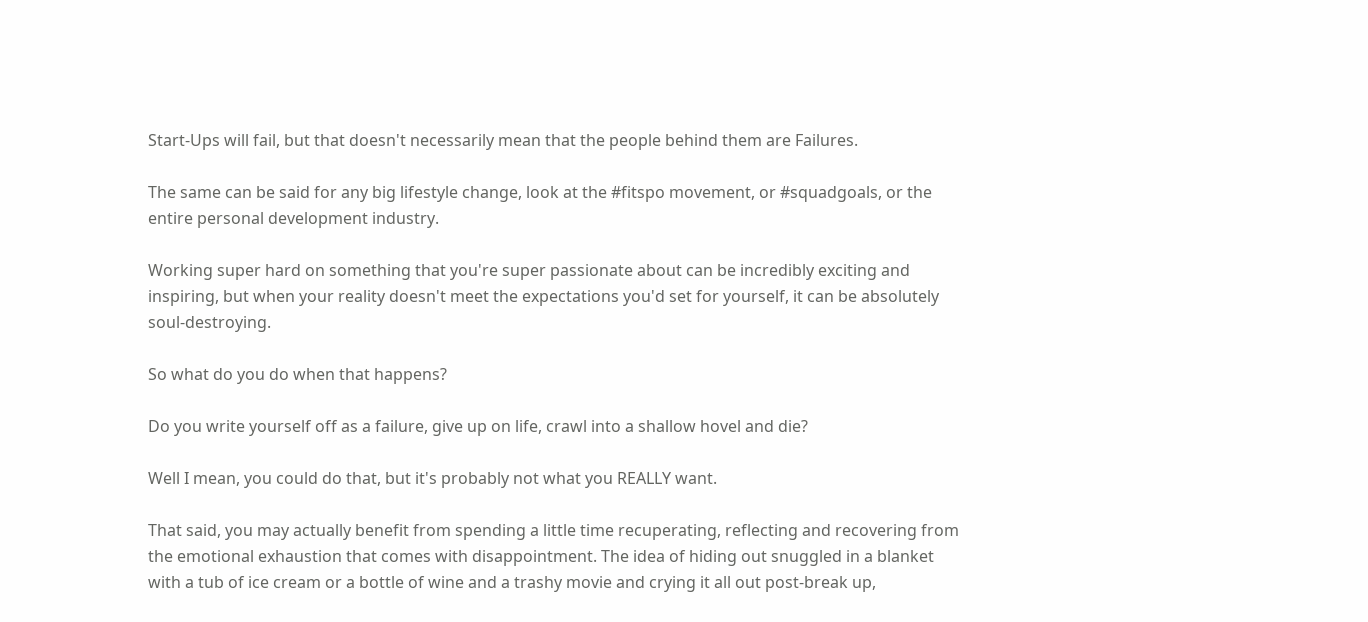Start-Ups will fail, but that doesn't necessarily mean that the people behind them are Failures.

The same can be said for any big lifestyle change, look at the #fitspo movement, or #squadgoals, or the entire personal development industry.

Working super hard on something that you're super passionate about can be incredibly exciting and inspiring, but when your reality doesn't meet the expectations you'd set for yourself, it can be absolutely soul-destroying.

So what do you do when that happens?

Do you write yourself off as a failure, give up on life, crawl into a shallow hovel and die?

Well I mean, you could do that, but it's probably not what you REALLY want.

That said, you may actually benefit from spending a little time recuperating, reflecting and recovering from the emotional exhaustion that comes with disappointment. The idea of hiding out snuggled in a blanket with a tub of ice cream or a bottle of wine and a trashy movie and crying it all out post-break up,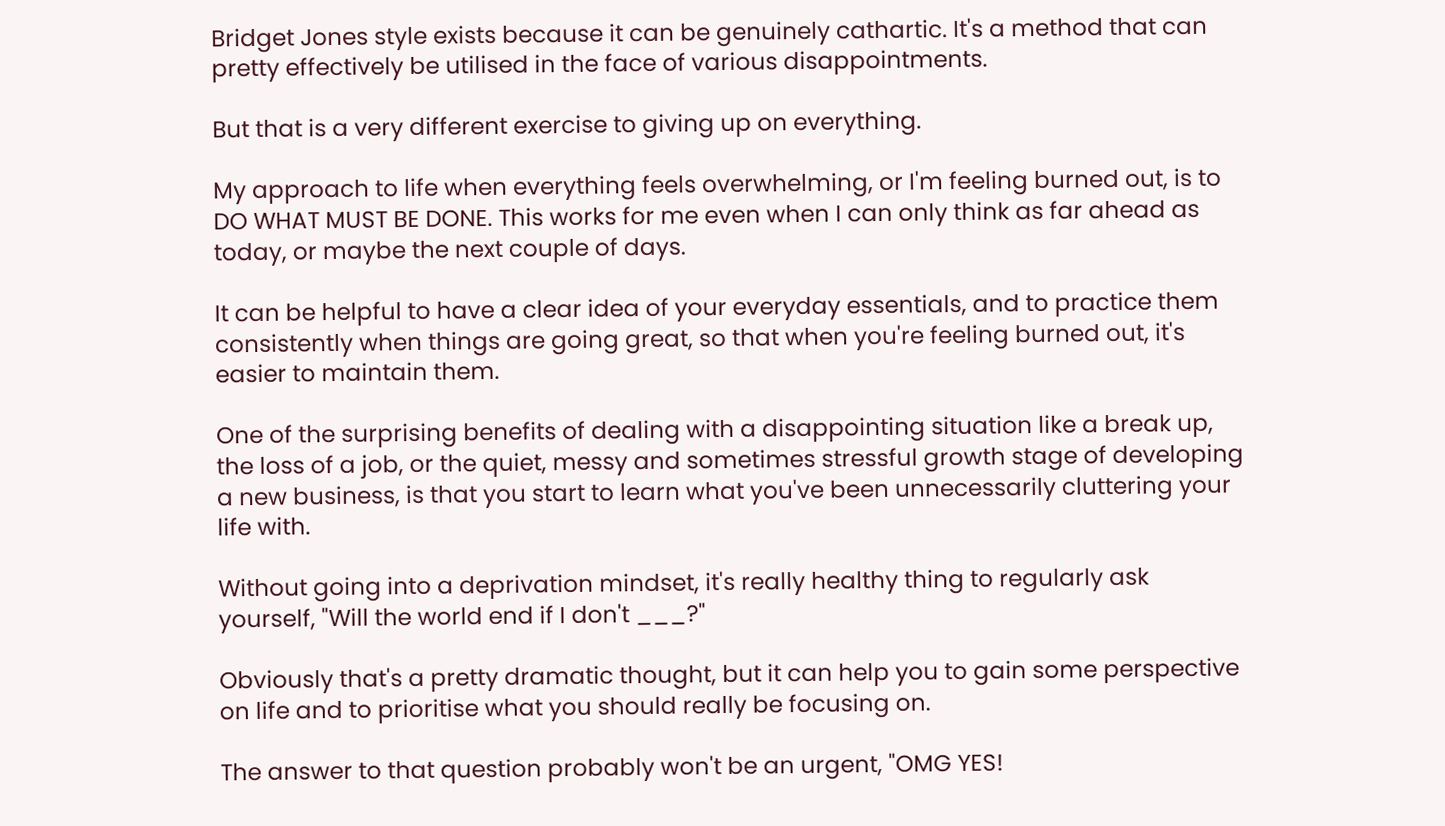Bridget Jones style exists because it can be genuinely cathartic. It's a method that can pretty effectively be utilised in the face of various disappointments.

But that is a very different exercise to giving up on everything.

My approach to life when everything feels overwhelming, or I'm feeling burned out, is to DO WHAT MUST BE DONE. This works for me even when I can only think as far ahead as today, or maybe the next couple of days.

It can be helpful to have a clear idea of your everyday essentials, and to practice them consistently when things are going great, so that when you're feeling burned out, it's easier to maintain them.

One of the surprising benefits of dealing with a disappointing situation like a break up, the loss of a job, or the quiet, messy and sometimes stressful growth stage of developing a new business, is that you start to learn what you've been unnecessarily cluttering your life with.

Without going into a deprivation mindset, it's really healthy thing to regularly ask yourself, "Will the world end if I don't ___?"

Obviously that's a pretty dramatic thought, but it can help you to gain some perspective on life and to prioritise what you should really be focusing on.

The answer to that question probably won't be an urgent, "OMG YES!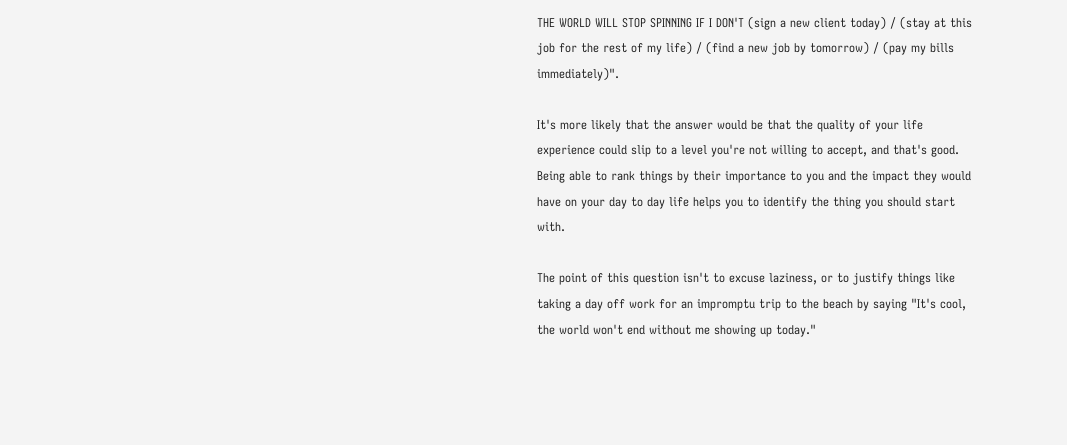THE WORLD WILL STOP SPINNING IF I DON'T (sign a new client today) / (stay at this job for the rest of my life) / (find a new job by tomorrow) / (pay my bills immediately)".

It's more likely that the answer would be that the quality of your life experience could slip to a level you're not willing to accept, and that's good. Being able to rank things by their importance to you and the impact they would have on your day to day life helps you to identify the thing you should start with.

The point of this question isn't to excuse laziness, or to justify things like taking a day off work for an impromptu trip to the beach by saying "It's cool, the world won't end without me showing up today."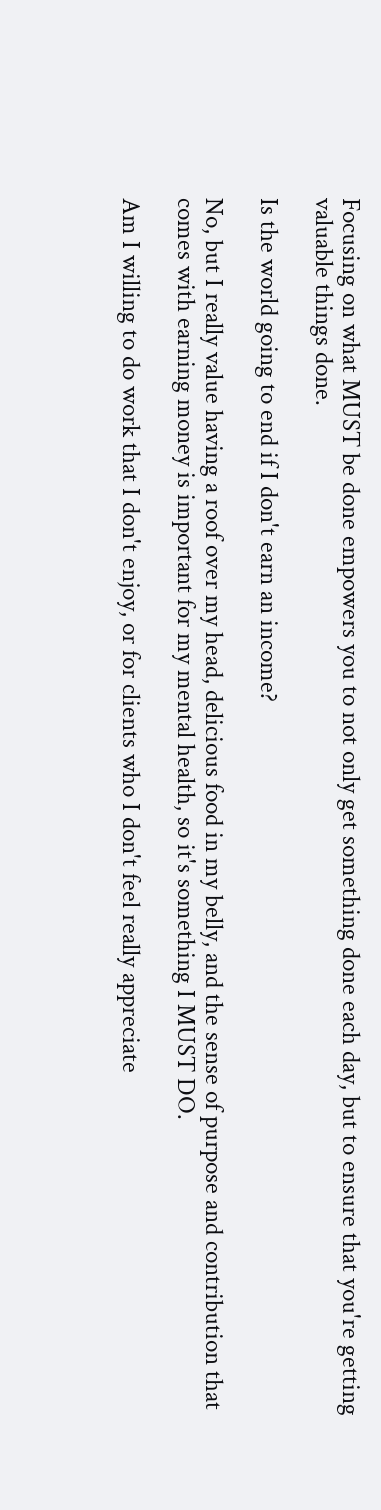Focusing on what MUST be done empowers you to not only get something done each day, but to ensure that you're getting valuable things done.

Is the world going to end if I don't earn an income?

No, but I really value having a roof over my head, delicious food in my belly, and the sense of purpose and contribution that comes with earning money is important for my mental health, so it's something I MUST DO.

Am I willing to do work that I don't enjoy, or for clients who I don't feel really appreciate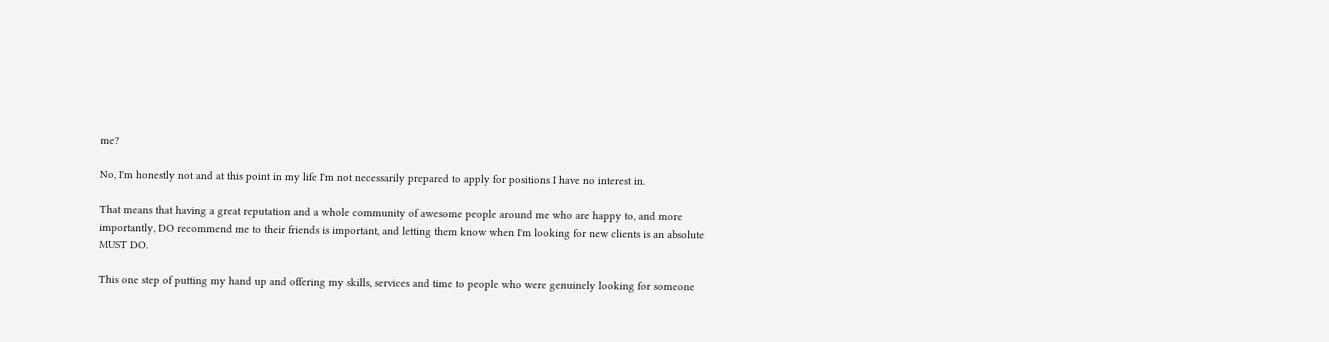me?

No, I'm honestly not and at this point in my life I'm not necessarily prepared to apply for positions I have no interest in.

That means that having a great reputation and a whole community of awesome people around me who are happy to, and more importantly, DO recommend me to their friends is important, and letting them know when I'm looking for new clients is an absolute MUST DO.

This one step of putting my hand up and offering my skills, services and time to people who were genuinely looking for someone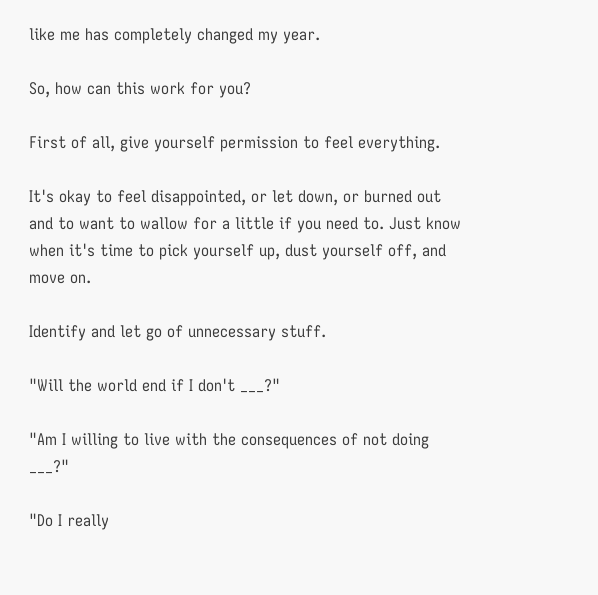like me has completely changed my year.

So, how can this work for you?

First of all, give yourself permission to feel everything.

It's okay to feel disappointed, or let down, or burned out and to want to wallow for a little if you need to. Just know when it's time to pick yourself up, dust yourself off, and move on.

Identify and let go of unnecessary stuff.

"Will the world end if I don't ___?"

"Am I willing to live with the consequences of not doing ___?"

"Do I really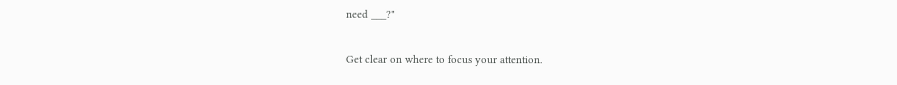need ___?"

Get clear on where to focus your attention.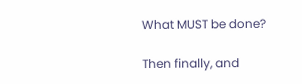What MUST be done?

Then finally, and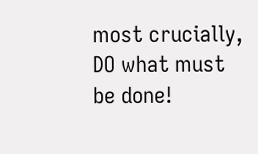most crucially, DO what must be done!